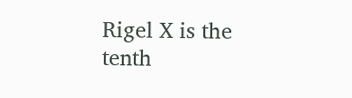Rigel X is the tenth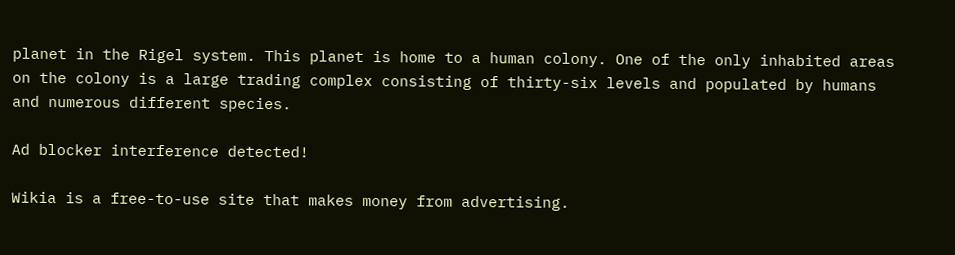planet in the Rigel system. This planet is home to a human colony. One of the only inhabited areas on the colony is a large trading complex consisting of thirty-six levels and populated by humans and numerous different species.

Ad blocker interference detected!

Wikia is a free-to-use site that makes money from advertising.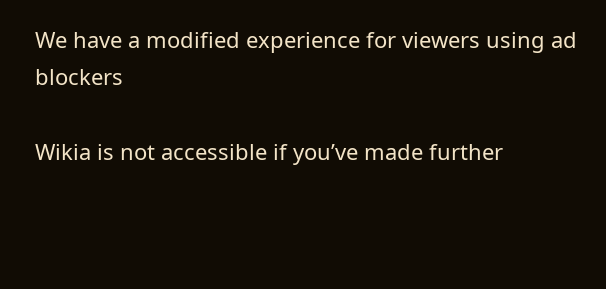We have a modified experience for viewers using ad blockers

Wikia is not accessible if you’ve made further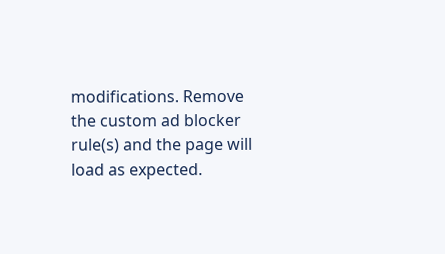modifications. Remove the custom ad blocker rule(s) and the page will load as expected.